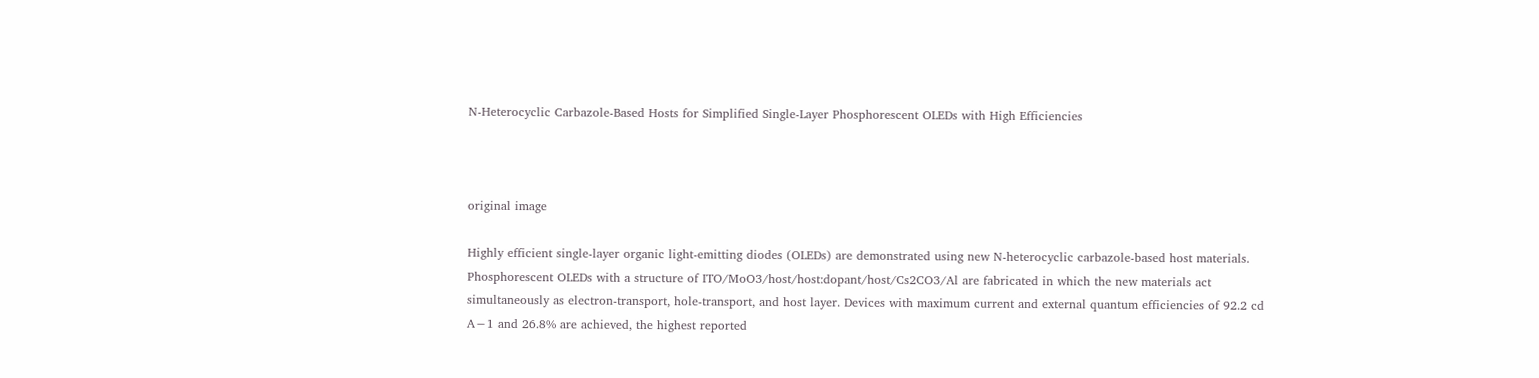N-Heterocyclic Carbazole-Based Hosts for Simplified Single-Layer Phosphorescent OLEDs with High Efficiencies



original image

Highly efficient single-layer organic light-emitting diodes (OLEDs) are demonstrated using new N-heterocyclic carbazole-based host materials. Phosphorescent OLEDs with a structure of ITO/MoO3/host/host:dopant/host/Cs2CO3/Al are fabricated in which the new materials act simultaneously as electron-transport, hole-transport, and host layer. Devices with maximum current and external quantum efficiencies of 92.2 cd A−1 and 26.8% are achieved, the highest reported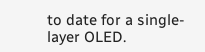to date for a single-layer OLED.